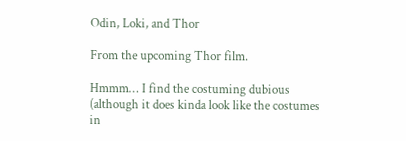Odin, Loki, and Thor

From the upcoming Thor film.

Hmmm… I find the costuming dubious (although it does kinda look like the costumes in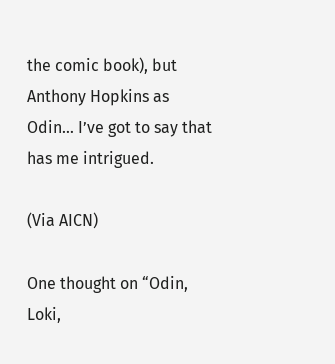the comic book), but Anthony Hopkins as Odin… I’ve got to say that has me intrigued.

(Via AICN)

One thought on “Odin, Loki,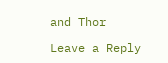and Thor

Leave a Reply